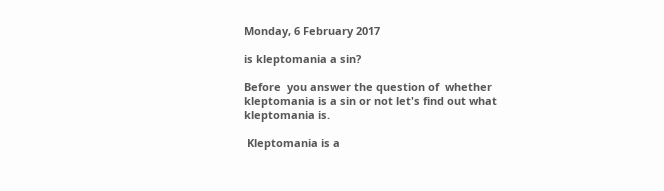Monday, 6 February 2017

is kleptomania a sin?

Before  you answer the question of  whether kleptomania is a sin or not let's find out what kleptomania is.

 Kleptomania is a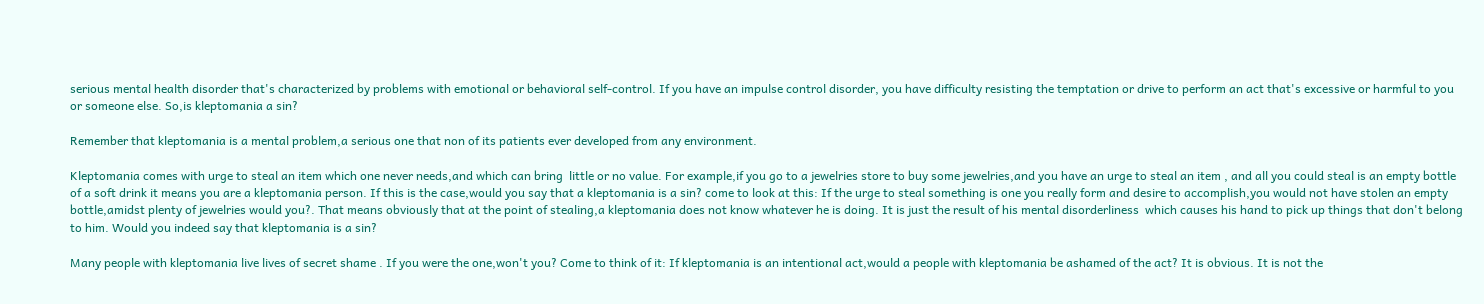serious mental health disorder that's characterized by problems with emotional or behavioral self-control. If you have an impulse control disorder, you have difficulty resisting the temptation or drive to perform an act that's excessive or harmful to you or someone else. So,is kleptomania a sin?

Remember that kleptomania is a mental problem,a serious one that non of its patients ever developed from any environment.

Kleptomania comes with urge to steal an item which one never needs,and which can bring  little or no value. For example,if you go to a jewelries store to buy some jewelries,and you have an urge to steal an item , and all you could steal is an empty bottle of a soft drink it means you are a kleptomania person. If this is the case,would you say that a kleptomania is a sin? come to look at this: If the urge to steal something is one you really form and desire to accomplish,you would not have stolen an empty bottle,amidst plenty of jewelries would you?. That means obviously that at the point of stealing,a kleptomania does not know whatever he is doing. It is just the result of his mental disorderliness  which causes his hand to pick up things that don't belong to him. Would you indeed say that kleptomania is a sin?

Many people with kleptomania live lives of secret shame . If you were the one,won't you? Come to think of it: If kleptomania is an intentional act,would a people with kleptomania be ashamed of the act? It is obvious. It is not the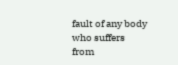fault of any body who suffers from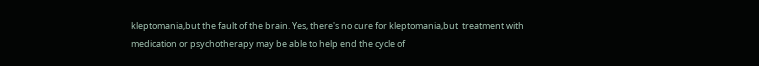kleptomania,but the fault of the brain. Yes, there's no cure for kleptomania,but  treatment with medication or psychotherapy may be able to help end the cycle of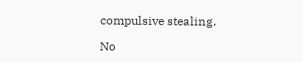compulsive stealing.

No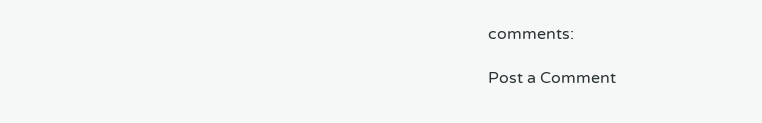comments:

Post a Comment